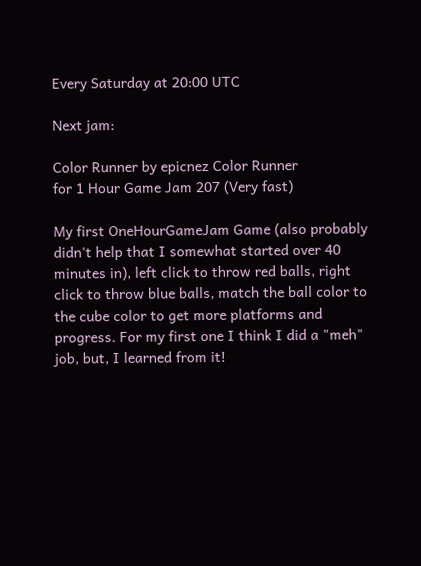Every Saturday at 20:00 UTC

Next jam:

Color Runner by epicnez Color Runner
for 1 Hour Game Jam 207 (Very fast)

My first OneHourGameJam Game (also probably didn't help that I somewhat started over 40 minutes in), left click to throw red balls, right click to throw blue balls, match the ball color to the cube color to get more platforms and progress. For my first one I think I did a "meh" job, but, I learned from it!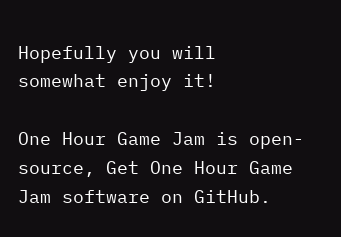Hopefully you will somewhat enjoy it!

One Hour Game Jam is open-source, Get One Hour Game Jam software on GitHub.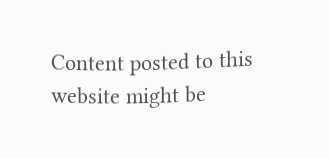Content posted to this website might be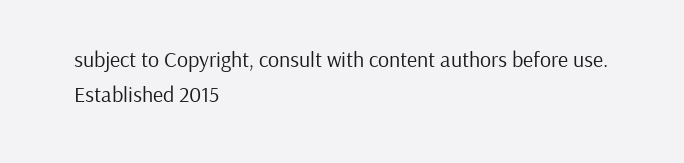subject to Copyright, consult with content authors before use.
Established 2015